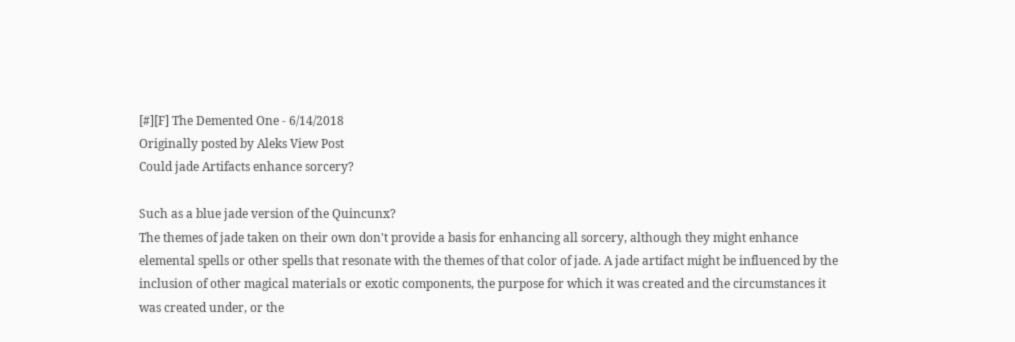[#][F] The Demented One - 6/14/2018
Originally posted by Aleks View Post
Could jade Artifacts enhance sorcery?

Such as a blue jade version of the Quincunx?
The themes of jade taken on their own don't provide a basis for enhancing all sorcery, although they might enhance elemental spells or other spells that resonate with the themes of that color of jade. A jade artifact might be influenced by the inclusion of other magical materials or exotic components, the purpose for which it was created and the circumstances it was created under, or the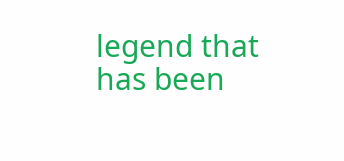legend that has been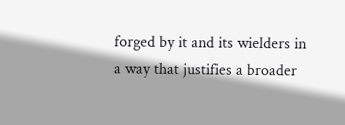forged by it and its wielders in a way that justifies a broader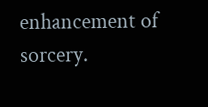enhancement of sorcery.